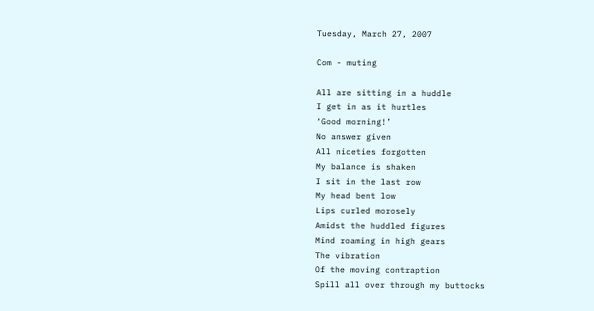Tuesday, March 27, 2007

Com - muting

All are sitting in a huddle
I get in as it hurtles
‘Good morning!’
No answer given
All niceties forgotten
My balance is shaken
I sit in the last row
My head bent low
Lips curled morosely
Amidst the huddled figures
Mind roaming in high gears
The vibration
Of the moving contraption
Spill all over through my buttocks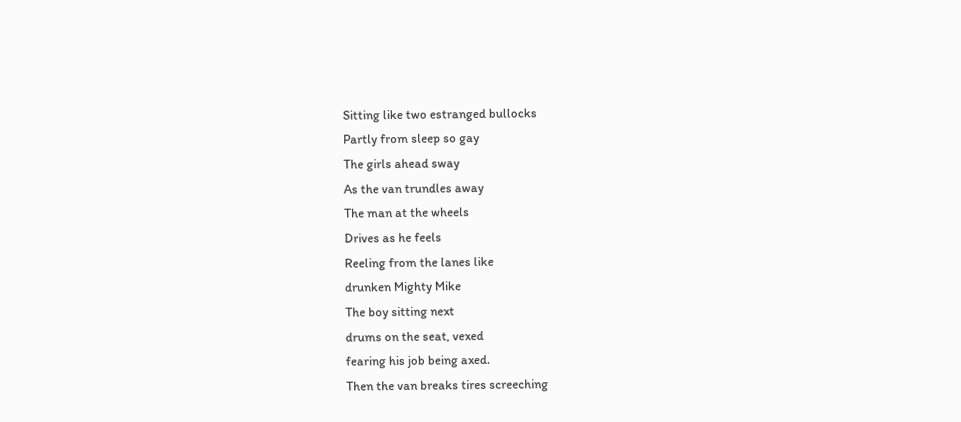Sitting like two estranged bullocks
Partly from sleep so gay
The girls ahead sway
As the van trundles away
The man at the wheels
Drives as he feels
Reeling from the lanes like
drunken Mighty Mike
The boy sitting next
drums on the seat, vexed
fearing his job being axed.
Then the van breaks tires screeching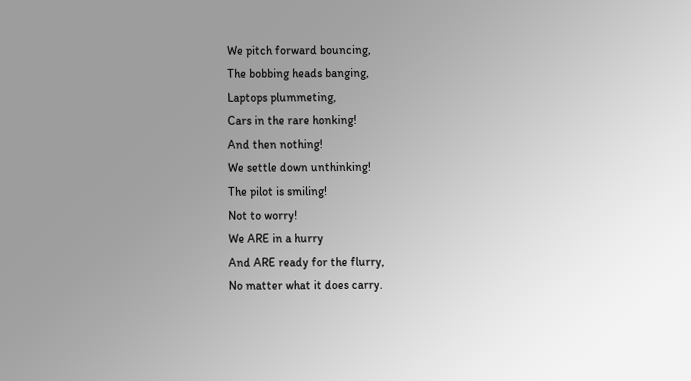We pitch forward bouncing,
The bobbing heads banging,
Laptops plummeting,
Cars in the rare honking!
And then nothing!
We settle down unthinking!
The pilot is smiling!
Not to worry!
We ARE in a hurry
And ARE ready for the flurry,
No matter what it does carry.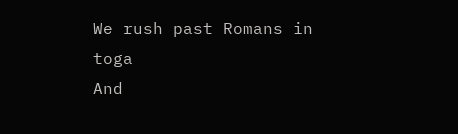We rush past Romans in toga
And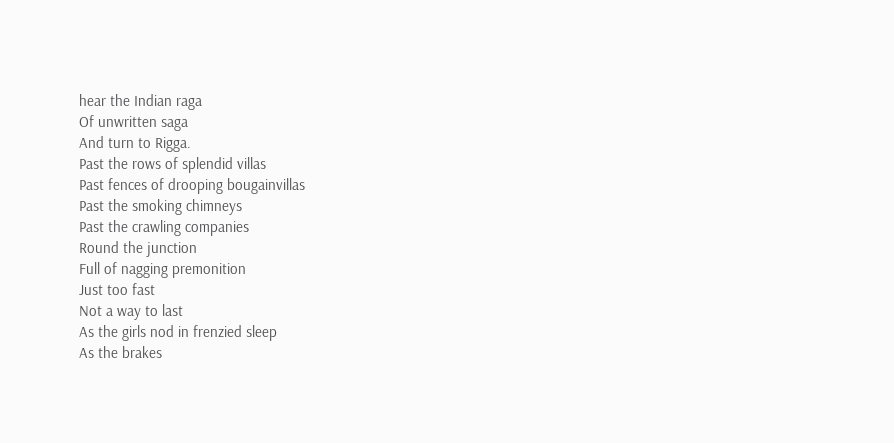hear the Indian raga
Of unwritten saga
And turn to Rigga.
Past the rows of splendid villas
Past fences of drooping bougainvillas
Past the smoking chimneys
Past the crawling companies
Round the junction
Full of nagging premonition
Just too fast
Not a way to last
As the girls nod in frenzied sleep
As the brakes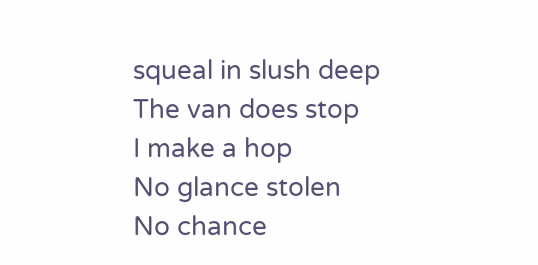squeal in slush deep
The van does stop
I make a hop
No glance stolen
No chance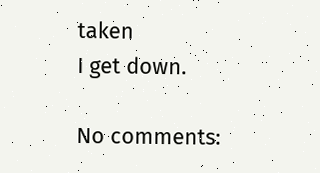taken
I get down.

No comments: